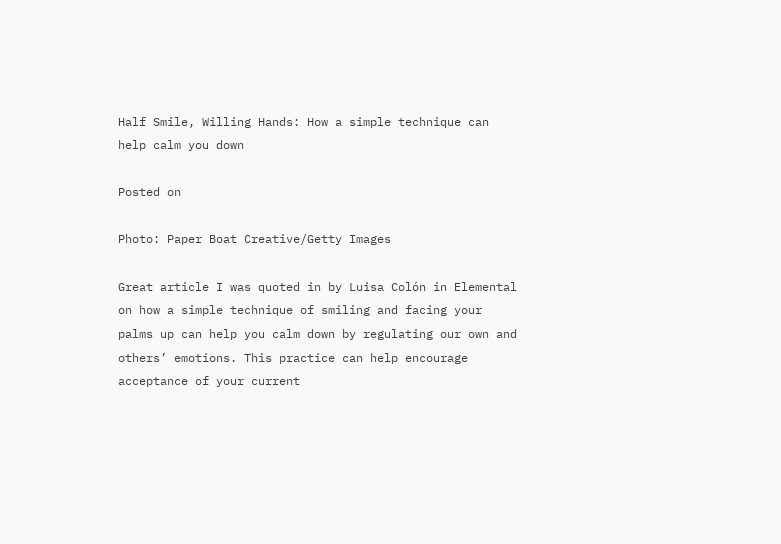Half Smile, Willing Hands: How a simple technique can help calm you down

Posted on

Photo: Paper Boat Creative/Getty Images

Great article I was quoted in by Luisa Colón in Elemental on how a simple technique of smiling and facing your palms up can help you calm down by regulating our own and others’ emotions. This practice can help encourage acceptance of your current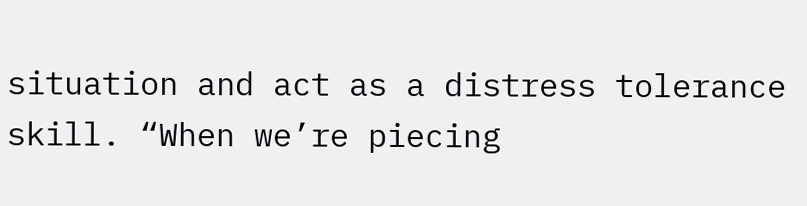situation and act as a distress tolerance skill. “When we’re piecing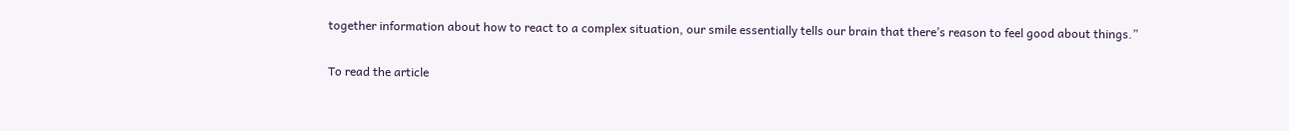together information about how to react to a complex situation, our smile essentially tells our brain that there’s reason to feel good about things.”

To read the article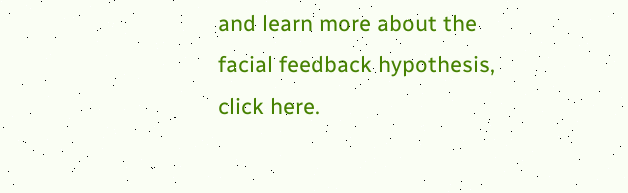and learn more about the facial feedback hypothesis, click here.